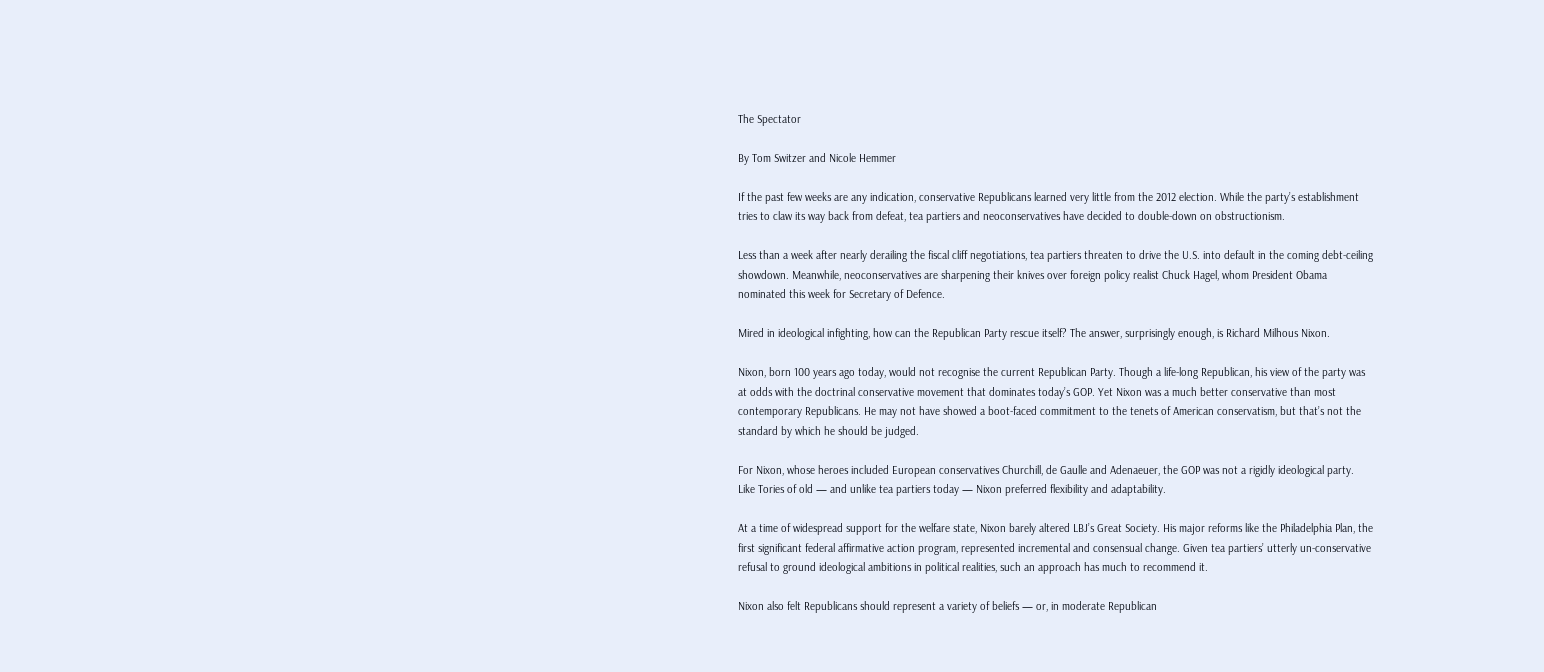The Spectator

By Tom Switzer and Nicole Hemmer

If the past few weeks are any indication, conservative Republicans learned very little from the 2012 election. While the party’s establishment tries to claw its way back from defeat, tea partiers and neoconservatives have decided to double-down on obstructionism.

Less than a week after nearly derailing the fiscal cliff negotiations, tea partiers threaten to drive the U.S. into default in the coming debt-ceiling showdown. Meanwhile, neoconservatives are sharpening their knives over foreign policy realist Chuck Hagel, whom President Obama nominated this week for Secretary of Defence.

Mired in ideological infighting, how can the Republican Party rescue itself? The answer, surprisingly enough, is Richard Milhous Nixon.

Nixon, born 100 years ago today, would not recognise the current Republican Party. Though a life-long Republican, his view of the party was at odds with the doctrinal conservative movement that dominates today’s GOP. Yet Nixon was a much better conservative than most contemporary Republicans. He may not have showed a boot-faced commitment to the tenets of American conservatism, but that’s not the standard by which he should be judged.

For Nixon, whose heroes included European conservatives Churchill, de Gaulle and Adenaeuer, the GOP was not a rigidly ideological party. Like Tories of old — and unlike tea partiers today — Nixon preferred flexibility and adaptability.

At a time of widespread support for the welfare state, Nixon barely altered LBJ’s Great Society. His major reforms like the Philadelphia Plan, the first significant federal affirmative action program, represented incremental and consensual change. Given tea partiers’ utterly un-conservative refusal to ground ideological ambitions in political realities, such an approach has much to recommend it.

Nixon also felt Republicans should represent a variety of beliefs — or, in moderate Republican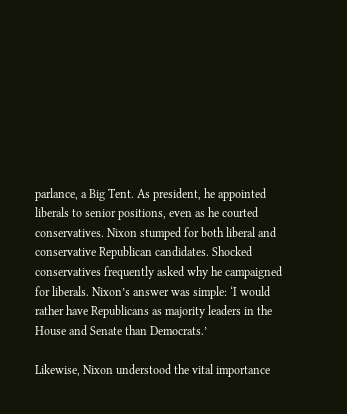parlance, a Big Tent. As president, he appointed liberals to senior positions, even as he courted conservatives. Nixon stumped for both liberal and conservative Republican candidates. Shocked conservatives frequently asked why he campaigned for liberals. Nixon’s answer was simple: ‘I would rather have Republicans as majority leaders in the House and Senate than Democrats.’

Likewise, Nixon understood the vital importance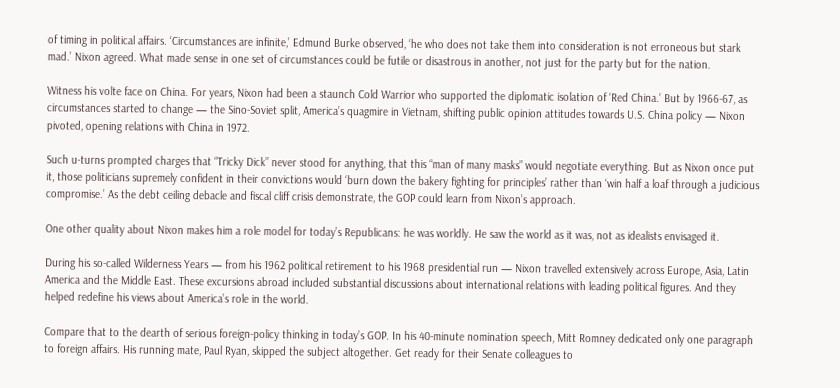of timing in political affairs. ‘Circumstances are infinite,’ Edmund Burke observed, ‘he who does not take them into consideration is not erroneous but stark mad.’ Nixon agreed. What made sense in one set of circumstances could be futile or disastrous in another, not just for the party but for the nation.

Witness his volte face on China. For years, Nixon had been a staunch Cold Warrior who supported the diplomatic isolation of ‘Red China.’ But by 1966-67, as circumstances started to change — the Sino-Soviet split, America’s quagmire in Vietnam, shifting public opinion attitudes towards U.S. China policy — Nixon pivoted, opening relations with China in 1972.

Such u-turns prompted charges that “Tricky Dick” never stood for anything, that this “man of many masks” would negotiate everything. But as Nixon once put it, those politicians supremely confident in their convictions would ‘burn down the bakery fighting for principles’ rather than ‘win half a loaf through a judicious compromise.’ As the debt ceiling debacle and fiscal cliff crisis demonstrate, the GOP could learn from Nixon’s approach.

One other quality about Nixon makes him a role model for today’s Republicans: he was worldly. He saw the world as it was, not as idealists envisaged it.

During his so-called Wilderness Years — from his 1962 political retirement to his 1968 presidential run — Nixon travelled extensively across Europe, Asia, Latin America and the Middle East. These excursions abroad included substantial discussions about international relations with leading political figures. And they helped redefine his views about America’s role in the world.

Compare that to the dearth of serious foreign-policy thinking in today’s GOP. In his 40-minute nomination speech, Mitt Romney dedicated only one paragraph to foreign affairs. His running mate, Paul Ryan, skipped the subject altogether. Get ready for their Senate colleagues to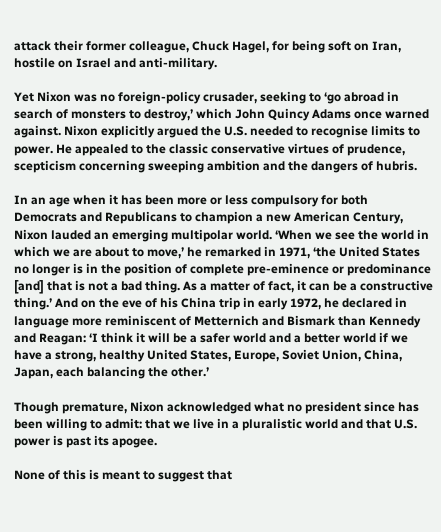attack their former colleague, Chuck Hagel, for being soft on Iran, hostile on Israel and anti-military.

Yet Nixon was no foreign-policy crusader, seeking to ‘go abroad in search of monsters to destroy,’ which John Quincy Adams once warned against. Nixon explicitly argued the U.S. needed to recognise limits to power. He appealed to the classic conservative virtues of prudence, scepticism concerning sweeping ambition and the dangers of hubris.

In an age when it has been more or less compulsory for both Democrats and Republicans to champion a new American Century, Nixon lauded an emerging multipolar world. ‘When we see the world in which we are about to move,’ he remarked in 1971, ‘the United States no longer is in the position of complete pre-eminence or predominance [and] that is not a bad thing. As a matter of fact, it can be a constructive thing.’ And on the eve of his China trip in early 1972, he declared in language more reminiscent of Metternich and Bismark than Kennedy and Reagan: ‘I think it will be a safer world and a better world if we have a strong, healthy United States, Europe, Soviet Union, China, Japan, each balancing the other.’

Though premature, Nixon acknowledged what no president since has been willing to admit: that we live in a pluralistic world and that U.S. power is past its apogee.

None of this is meant to suggest that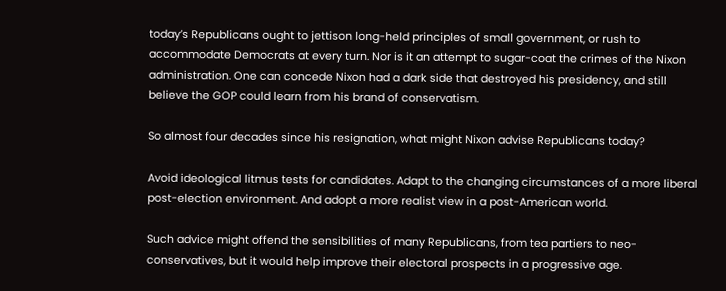today’s Republicans ought to jettison long-held principles of small government, or rush to accommodate Democrats at every turn. Nor is it an attempt to sugar-coat the crimes of the Nixon administration. One can concede Nixon had a dark side that destroyed his presidency, and still believe the GOP could learn from his brand of conservatism.

So almost four decades since his resignation, what might Nixon advise Republicans today?

Avoid ideological litmus tests for candidates. Adapt to the changing circumstances of a more liberal post-election environment. And adopt a more realist view in a post-American world.

Such advice might offend the sensibilities of many Republicans, from tea partiers to neo-conservatives, but it would help improve their electoral prospects in a progressive age.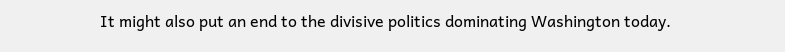It might also put an end to the divisive politics dominating Washington today.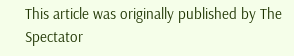This article was originally published by The Spectator